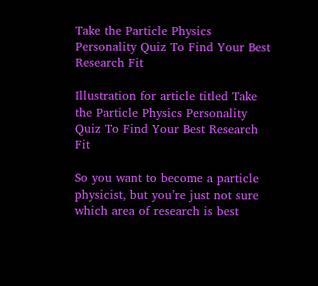Take the Particle Physics Personality Quiz To Find Your Best Research Fit

Illustration for article titled Take the Particle Physics Personality Quiz To Find Your Best Research Fit

So you want to become a particle physicist, but you’re just not sure which area of research is best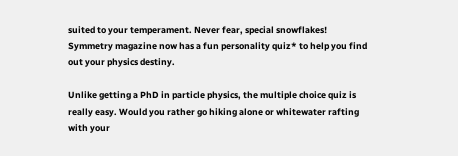suited to your temperament. Never fear, special snowflakes! Symmetry magazine now has a fun personality quiz* to help you find out your physics destiny.

Unlike getting a PhD in particle physics, the multiple choice quiz is really easy. Would you rather go hiking alone or whitewater rafting with your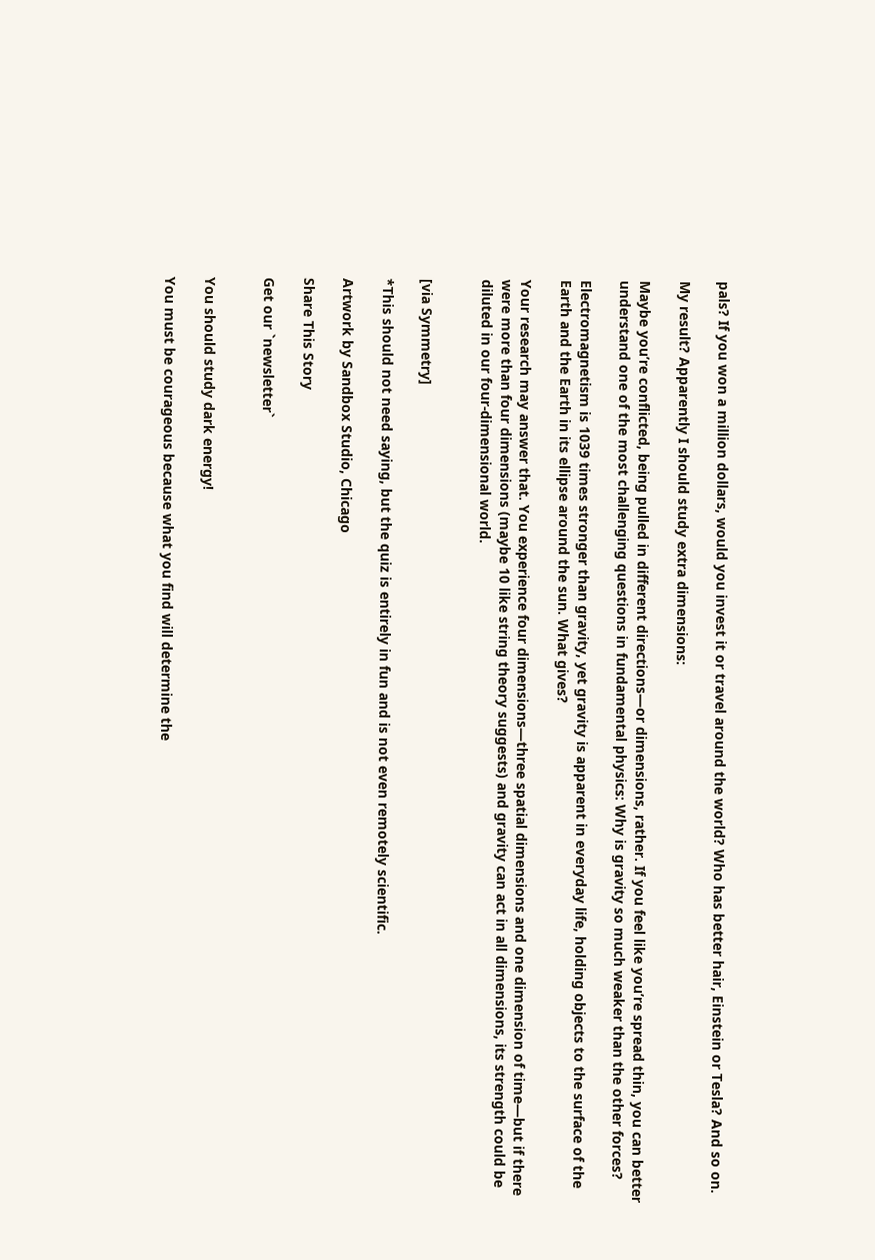pals? If you won a million dollars, would you invest it or travel around the world? Who has better hair, Einstein or Tesla? And so on.

My result? Apparently I should study extra dimensions:

Maybe you’re conflicted, being pulled in different directions—or dimensions, rather. If you feel like you’re spread thin, you can better understand one of the most challenging questions in fundamental physics: Why is gravity so much weaker than the other forces?

Electromagnetism is 1039 times stronger than gravity, yet gravity is apparent in everyday life, holding objects to the surface of the Earth and the Earth in its ellipse around the sun. What gives?

Your research may answer that. You experience four dimensions—three spatial dimensions and one dimension of time—but if there were more than four dimensions (maybe 10 like string theory suggests) and gravity can act in all dimensions, its strength could be diluted in our four-dimensional world.


[via Symmetry]

*This should not need saying, but the quiz is entirely in fun and is not even remotely scientific.

Artwork by Sandbox Studio, Chicago

Share This Story

Get our `newsletter`


You should study dark energy!

You must be courageous because what you find will determine the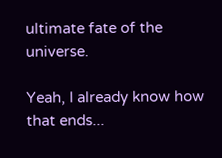ultimate fate of the universe.

Yeah, I already know how that ends...